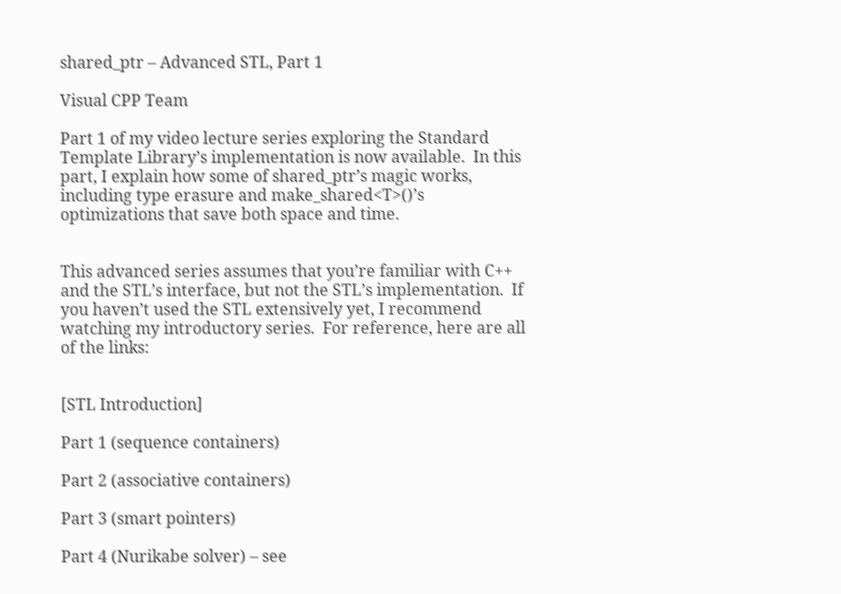shared_ptr – Advanced STL, Part 1

Visual CPP Team

Part 1 of my video lecture series exploring the Standard Template Library’s implementation is now available.  In this part, I explain how some of shared_ptr’s magic works, including type erasure and make_shared<T>()’s optimizations that save both space and time.


This advanced series assumes that you’re familiar with C++ and the STL’s interface, but not the STL’s implementation.  If you haven’t used the STL extensively yet, I recommend watching my introductory series.  For reference, here are all of the links:


[STL Introduction]

Part 1 (sequence containers)

Part 2 (associative containers)

Part 3 (smart pointers)

Part 4 (Nurikabe solver) – see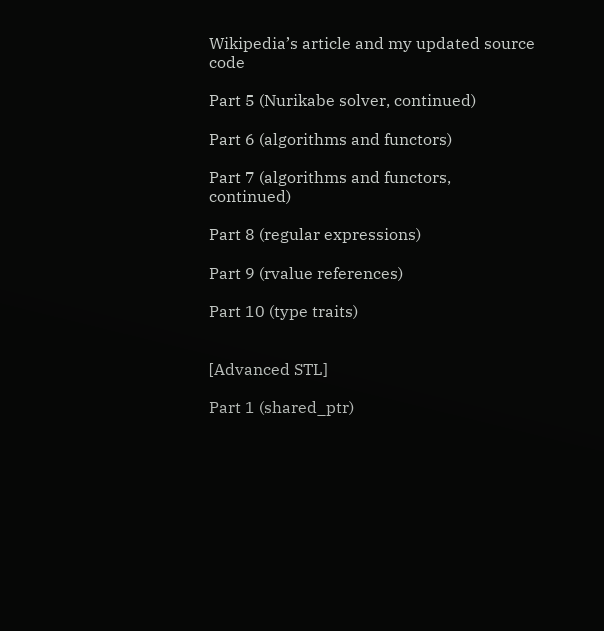Wikipedia’s article and my updated source code

Part 5 (Nurikabe solver, continued)

Part 6 (algorithms and functors)

Part 7 (algorithms and functors, continued)

Part 8 (regular expressions)

Part 9 (rvalue references)

Part 10 (type traits)


[Advanced STL]

Part 1 (shared_ptr)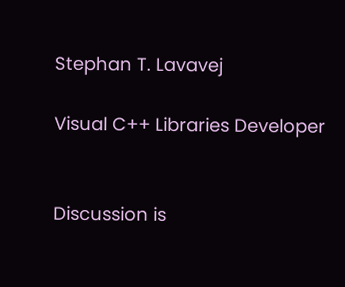Stephan T. Lavavej

Visual C++ Libraries Developer


Discussion is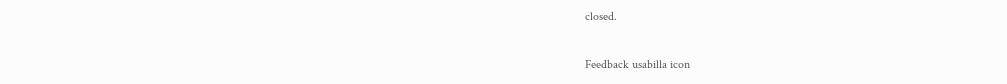closed.

Feedback usabilla icon